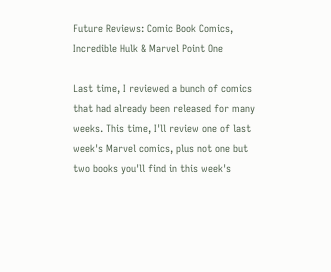Future Reviews: Comic Book Comics, Incredible Hulk & Marvel Point One

Last time, I reviewed a bunch of comics that had already been released for many weeks. This time, I'll review one of last week's Marvel comics, plus not one but two books you'll find in this week's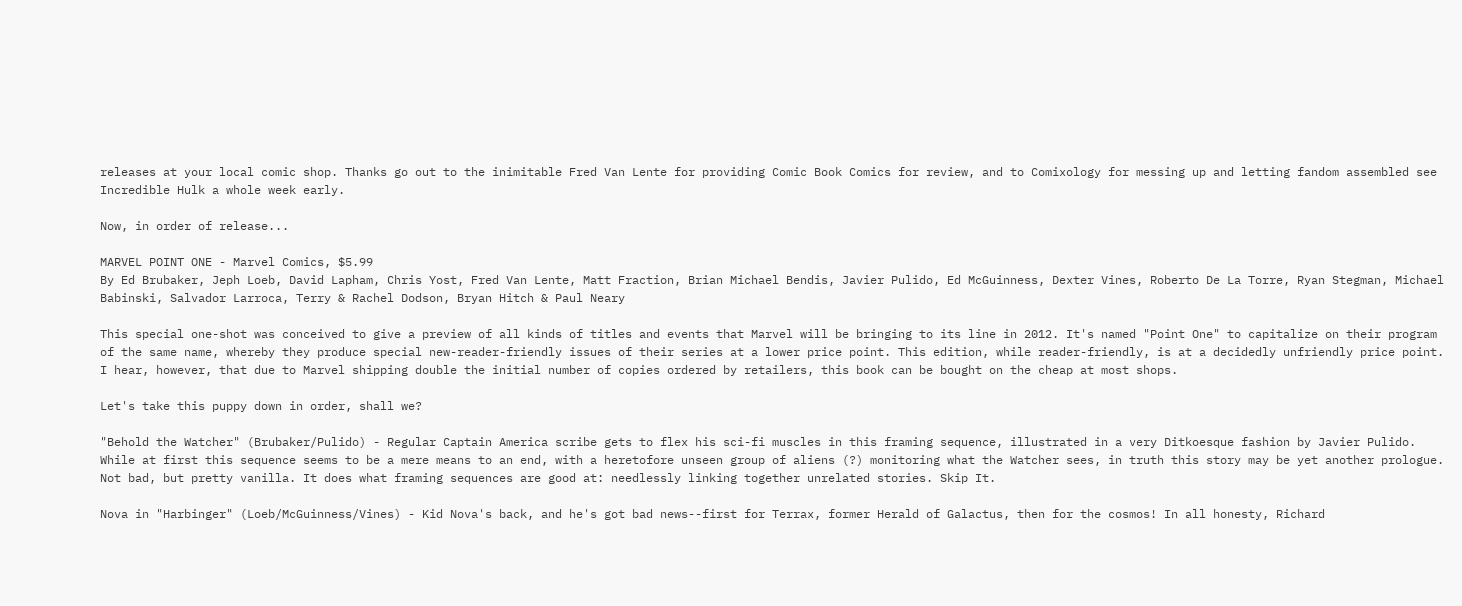releases at your local comic shop. Thanks go out to the inimitable Fred Van Lente for providing Comic Book Comics for review, and to Comixology for messing up and letting fandom assembled see Incredible Hulk a whole week early.

Now, in order of release...

MARVEL POINT ONE - Marvel Comics, $5.99
By Ed Brubaker, Jeph Loeb, David Lapham, Chris Yost, Fred Van Lente, Matt Fraction, Brian Michael Bendis, Javier Pulido, Ed McGuinness, Dexter Vines, Roberto De La Torre, Ryan Stegman, Michael Babinski, Salvador Larroca, Terry & Rachel Dodson, Bryan Hitch & Paul Neary

This special one-shot was conceived to give a preview of all kinds of titles and events that Marvel will be bringing to its line in 2012. It's named "Point One" to capitalize on their program of the same name, whereby they produce special new-reader-friendly issues of their series at a lower price point. This edition, while reader-friendly, is at a decidedly unfriendly price point. I hear, however, that due to Marvel shipping double the initial number of copies ordered by retailers, this book can be bought on the cheap at most shops.

Let's take this puppy down in order, shall we?

"Behold the Watcher" (Brubaker/Pulido) - Regular Captain America scribe gets to flex his sci-fi muscles in this framing sequence, illustrated in a very Ditkoesque fashion by Javier Pulido. While at first this sequence seems to be a mere means to an end, with a heretofore unseen group of aliens (?) monitoring what the Watcher sees, in truth this story may be yet another prologue. Not bad, but pretty vanilla. It does what framing sequences are good at: needlessly linking together unrelated stories. Skip It.

Nova in "Harbinger" (Loeb/McGuinness/Vines) - Kid Nova's back, and he's got bad news--first for Terrax, former Herald of Galactus, then for the cosmos! In all honesty, Richard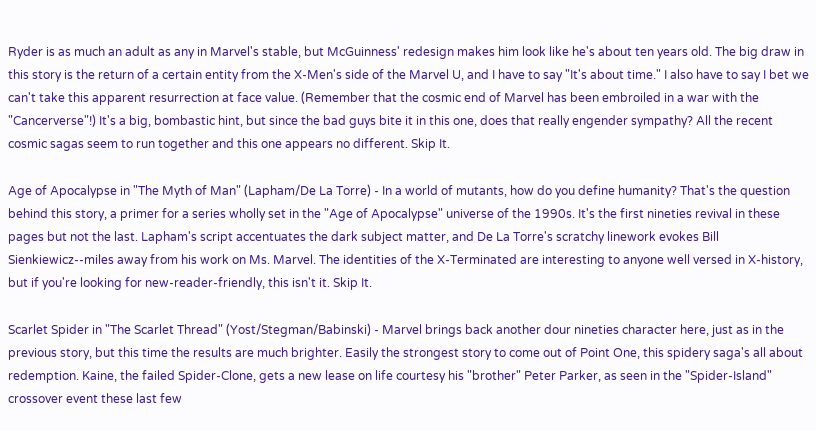Ryder is as much an adult as any in Marvel's stable, but McGuinness' redesign makes him look like he's about ten years old. The big draw in this story is the return of a certain entity from the X-Men's side of the Marvel U, and I have to say "It's about time." I also have to say I bet we can't take this apparent resurrection at face value. (Remember that the cosmic end of Marvel has been embroiled in a war with the "Cancerverse"!) It's a big, bombastic hint, but since the bad guys bite it in this one, does that really engender sympathy? All the recent cosmic sagas seem to run together and this one appears no different. Skip It.

Age of Apocalypse in "The Myth of Man" (Lapham/De La Torre) - In a world of mutants, how do you define humanity? That's the question behind this story, a primer for a series wholly set in the "Age of Apocalypse" universe of the 1990s. It's the first nineties revival in these pages but not the last. Lapham's script accentuates the dark subject matter, and De La Torre's scratchy linework evokes Bill Sienkiewicz--miles away from his work on Ms. Marvel. The identities of the X-Terminated are interesting to anyone well versed in X-history, but if you're looking for new-reader-friendly, this isn't it. Skip It.

Scarlet Spider in "The Scarlet Thread" (Yost/Stegman/Babinski) - Marvel brings back another dour nineties character here, just as in the previous story, but this time the results are much brighter. Easily the strongest story to come out of Point One, this spidery saga's all about redemption. Kaine, the failed Spider-Clone, gets a new lease on life courtesy his "brother" Peter Parker, as seen in the "Spider-Island" crossover event these last few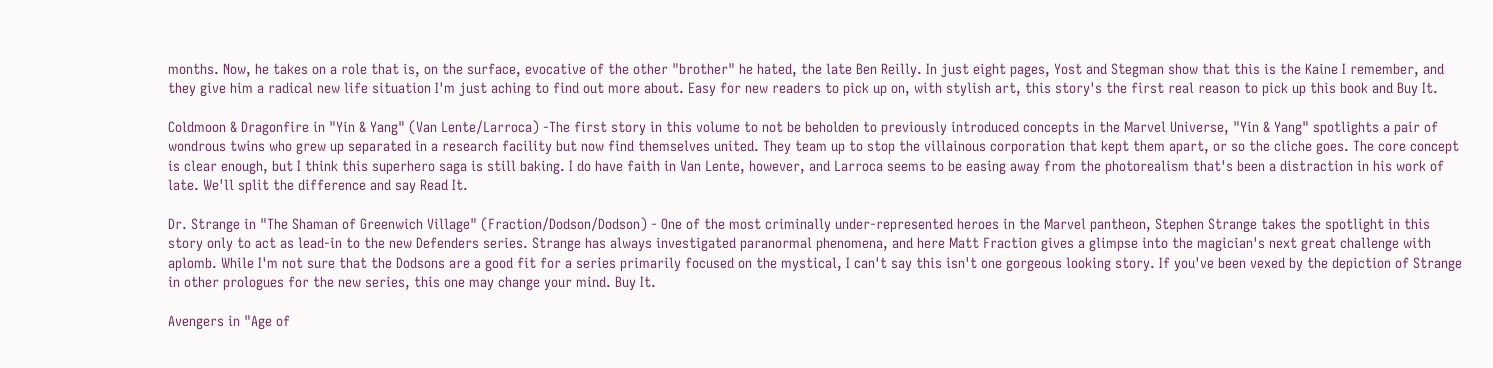months. Now, he takes on a role that is, on the surface, evocative of the other "brother" he hated, the late Ben Reilly. In just eight pages, Yost and Stegman show that this is the Kaine I remember, and they give him a radical new life situation I'm just aching to find out more about. Easy for new readers to pick up on, with stylish art, this story's the first real reason to pick up this book and Buy It.

Coldmoon & Dragonfire in "Yin & Yang" (Van Lente/Larroca) -The first story in this volume to not be beholden to previously introduced concepts in the Marvel Universe, "Yin & Yang" spotlights a pair of wondrous twins who grew up separated in a research facility but now find themselves united. They team up to stop the villainous corporation that kept them apart, or so the cliche goes. The core concept is clear enough, but I think this superhero saga is still baking. I do have faith in Van Lente, however, and Larroca seems to be easing away from the photorealism that's been a distraction in his work of late. We'll split the difference and say Read It.

Dr. Strange in "The Shaman of Greenwich Village" (Fraction/Dodson/Dodson) - One of the most criminally under-represented heroes in the Marvel pantheon, Stephen Strange takes the spotlight in this story only to act as lead-in to the new Defenders series. Strange has always investigated paranormal phenomena, and here Matt Fraction gives a glimpse into the magician's next great challenge with aplomb. While I'm not sure that the Dodsons are a good fit for a series primarily focused on the mystical, I can't say this isn't one gorgeous looking story. If you've been vexed by the depiction of Strange in other prologues for the new series, this one may change your mind. Buy It.

Avengers in "Age of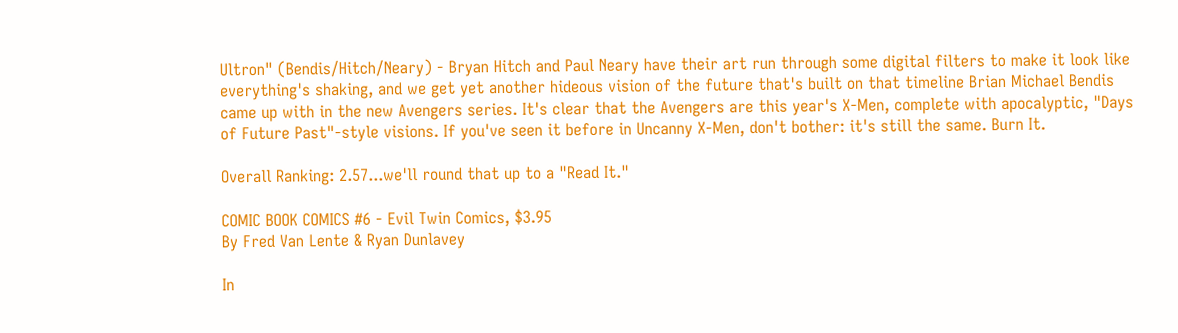Ultron" (Bendis/Hitch/Neary) - Bryan Hitch and Paul Neary have their art run through some digital filters to make it look like everything's shaking, and we get yet another hideous vision of the future that's built on that timeline Brian Michael Bendis came up with in the new Avengers series. It's clear that the Avengers are this year's X-Men, complete with apocalyptic, "Days of Future Past"-style visions. If you've seen it before in Uncanny X-Men, don't bother: it's still the same. Burn It.

Overall Ranking: 2.57...we'll round that up to a "Read It."

COMIC BOOK COMICS #6 - Evil Twin Comics, $3.95
By Fred Van Lente & Ryan Dunlavey

In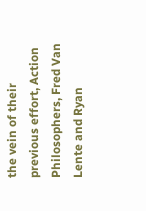the vein of their previous effort, Action Philosophers, Fred Van Lente and Ryan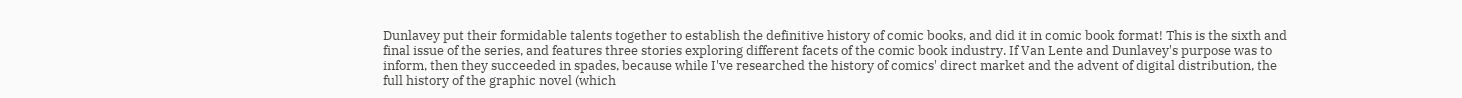Dunlavey put their formidable talents together to establish the definitive history of comic books, and did it in comic book format! This is the sixth and final issue of the series, and features three stories exploring different facets of the comic book industry. If Van Lente and Dunlavey's purpose was to inform, then they succeeded in spades, because while I've researched the history of comics' direct market and the advent of digital distribution, the full history of the graphic novel (which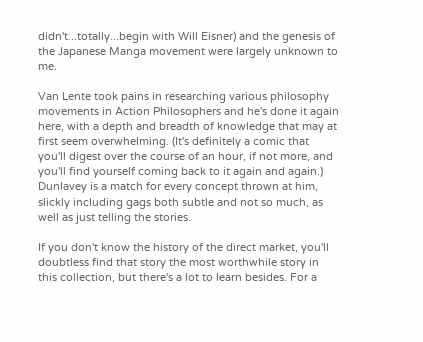didn't...totally...begin with Will Eisner) and the genesis of the Japanese Manga movement were largely unknown to me.

Van Lente took pains in researching various philosophy movements in Action Philosophers and he's done it again here, with a depth and breadth of knowledge that may at first seem overwhelming. (It's definitely a comic that you'll digest over the course of an hour, if not more, and you'll find yourself coming back to it again and again.) Dunlavey is a match for every concept thrown at him, slickly including gags both subtle and not so much, as well as just telling the stories.

If you don't know the history of the direct market, you'll doubtless find that story the most worthwhile story in this collection, but there's a lot to learn besides. For a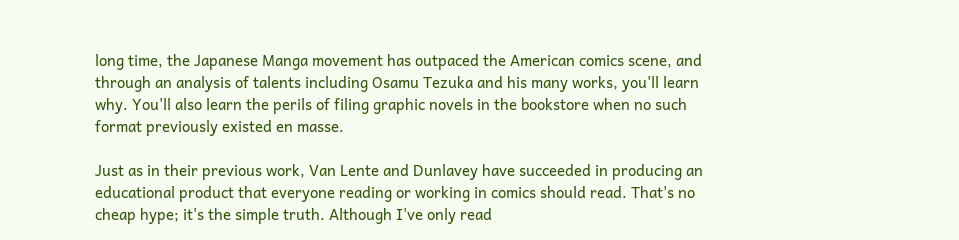long time, the Japanese Manga movement has outpaced the American comics scene, and through an analysis of talents including Osamu Tezuka and his many works, you'll learn why. You'll also learn the perils of filing graphic novels in the bookstore when no such format previously existed en masse.

Just as in their previous work, Van Lente and Dunlavey have succeeded in producing an educational product that everyone reading or working in comics should read. That's no cheap hype; it's the simple truth. Although I've only read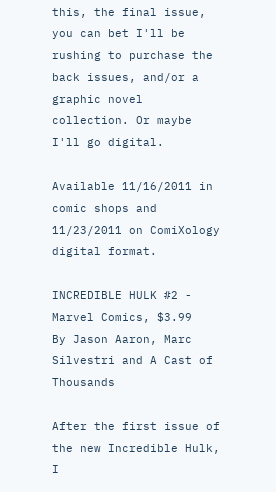this, the final issue, you can bet I'll be rushing to purchase the back issues, and/or a graphic novel collection. Or maybe I'll go digital.

Available 11/16/2011 in comic shops and 11/23/2011 on ComiXology digital format.

INCREDIBLE HULK #2 - Marvel Comics, $3.99
By Jason Aaron, Marc Silvestri and A Cast of Thousands

After the first issue of the new Incredible Hulk, I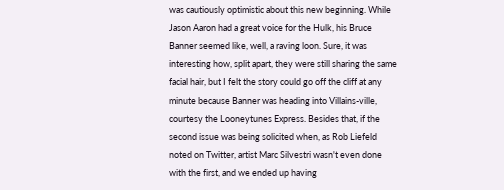was cautiously optimistic about this new beginning. While Jason Aaron had a great voice for the Hulk, his Bruce Banner seemed like, well, a raving loon. Sure, it was interesting how, split apart, they were still sharing the same facial hair, but I felt the story could go off the cliff at any minute because Banner was heading into Villains-ville, courtesy the Looneytunes Express. Besides that, if the second issue was being solicited when, as Rob Liefeld noted on Twitter, artist Marc Silvestri wasn't even done with the first, and we ended up having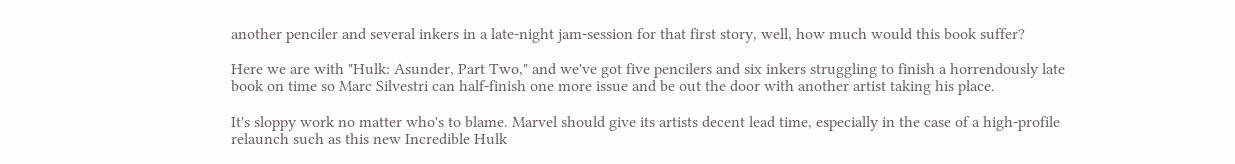another penciler and several inkers in a late-night jam-session for that first story, well, how much would this book suffer?

Here we are with "Hulk: Asunder, Part Two," and we've got five pencilers and six inkers struggling to finish a horrendously late book on time so Marc Silvestri can half-finish one more issue and be out the door with another artist taking his place.

It's sloppy work no matter who's to blame. Marvel should give its artists decent lead time, especially in the case of a high-profile relaunch such as this new Incredible Hulk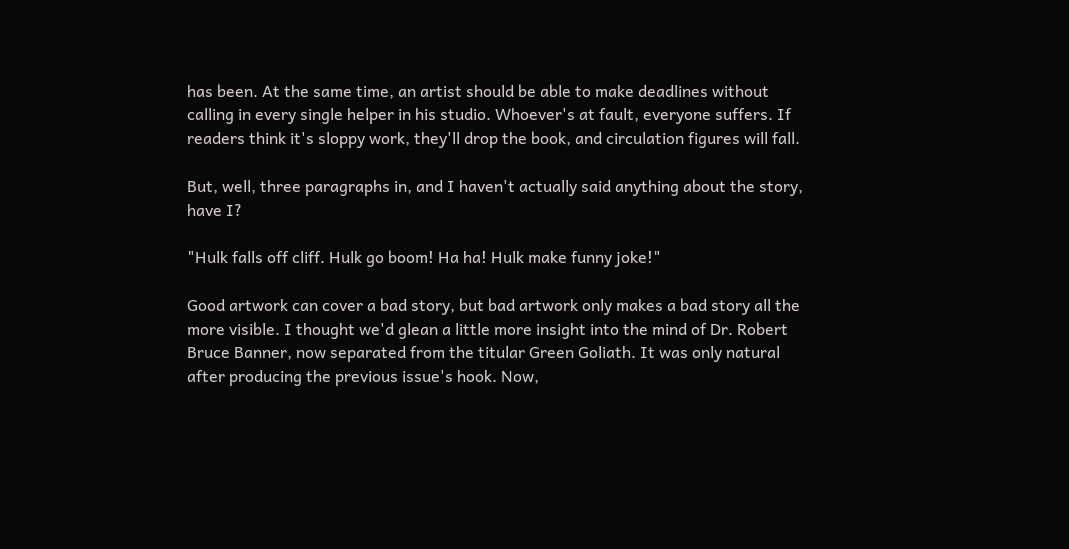has been. At the same time, an artist should be able to make deadlines without calling in every single helper in his studio. Whoever's at fault, everyone suffers. If readers think it's sloppy work, they'll drop the book, and circulation figures will fall.

But, well, three paragraphs in, and I haven't actually said anything about the story, have I?

"Hulk falls off cliff. Hulk go boom! Ha ha! Hulk make funny joke!"

Good artwork can cover a bad story, but bad artwork only makes a bad story all the more visible. I thought we'd glean a little more insight into the mind of Dr. Robert Bruce Banner, now separated from the titular Green Goliath. It was only natural after producing the previous issue's hook. Now,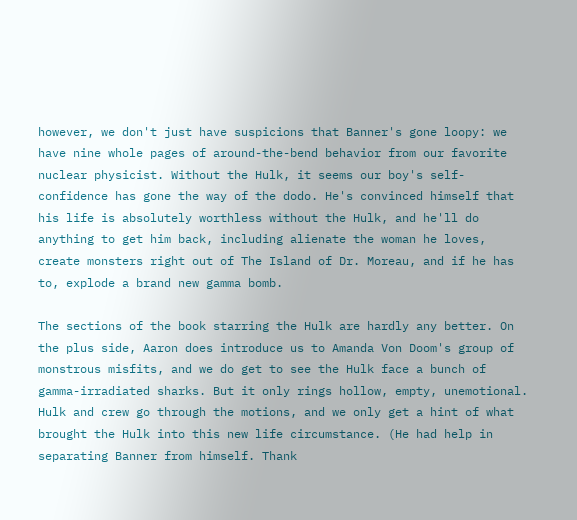however, we don't just have suspicions that Banner's gone loopy: we have nine whole pages of around-the-bend behavior from our favorite nuclear physicist. Without the Hulk, it seems our boy's self-confidence has gone the way of the dodo. He's convinced himself that his life is absolutely worthless without the Hulk, and he'll do anything to get him back, including alienate the woman he loves, create monsters right out of The Island of Dr. Moreau, and if he has to, explode a brand new gamma bomb.

The sections of the book starring the Hulk are hardly any better. On the plus side, Aaron does introduce us to Amanda Von Doom's group of monstrous misfits, and we do get to see the Hulk face a bunch of gamma-irradiated sharks. But it only rings hollow, empty, unemotional. Hulk and crew go through the motions, and we only get a hint of what brought the Hulk into this new life circumstance. (He had help in separating Banner from himself. Thank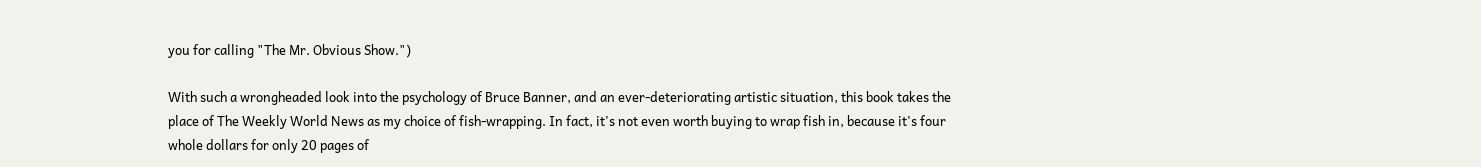you for calling "The Mr. Obvious Show.")

With such a wrongheaded look into the psychology of Bruce Banner, and an ever-deteriorating artistic situation, this book takes the place of The Weekly World News as my choice of fish-wrapping. In fact, it's not even worth buying to wrap fish in, because it's four whole dollars for only 20 pages of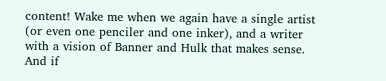content! Wake me when we again have a single artist (or even one penciler and one inker), and a writer with a vision of Banner and Hulk that makes sense. And if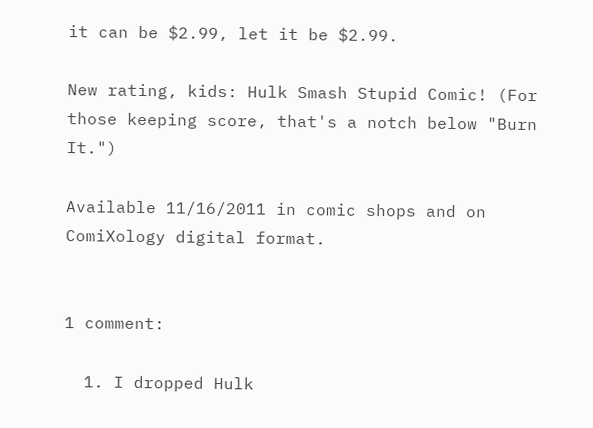it can be $2.99, let it be $2.99.

New rating, kids: Hulk Smash Stupid Comic! (For those keeping score, that's a notch below "Burn It.")

Available 11/16/2011 in comic shops and on ComiXology digital format.


1 comment:

  1. I dropped Hulk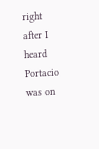right after I heard Portacio was on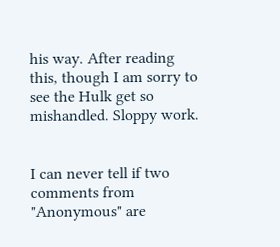his way. After reading this, though I am sorry to see the Hulk get so mishandled. Sloppy work.


I can never tell if two comments from "Anonymous" are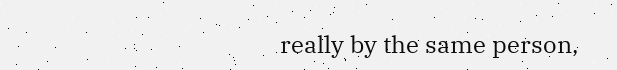really by the same person,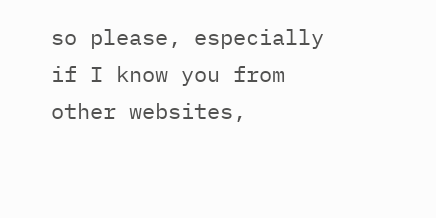so please, especially if I know you from other websites,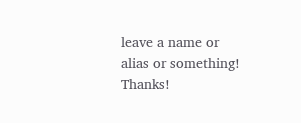leave a name or alias or something! Thanks!